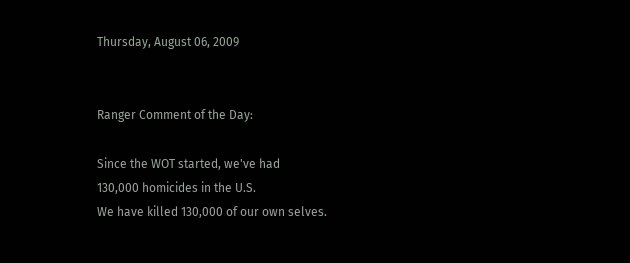Thursday, August 06, 2009


Ranger Comment of the Day:

Since the WOT started, we've had
130,000 homicides in the U.S.
We have killed 130,000 of our own selves.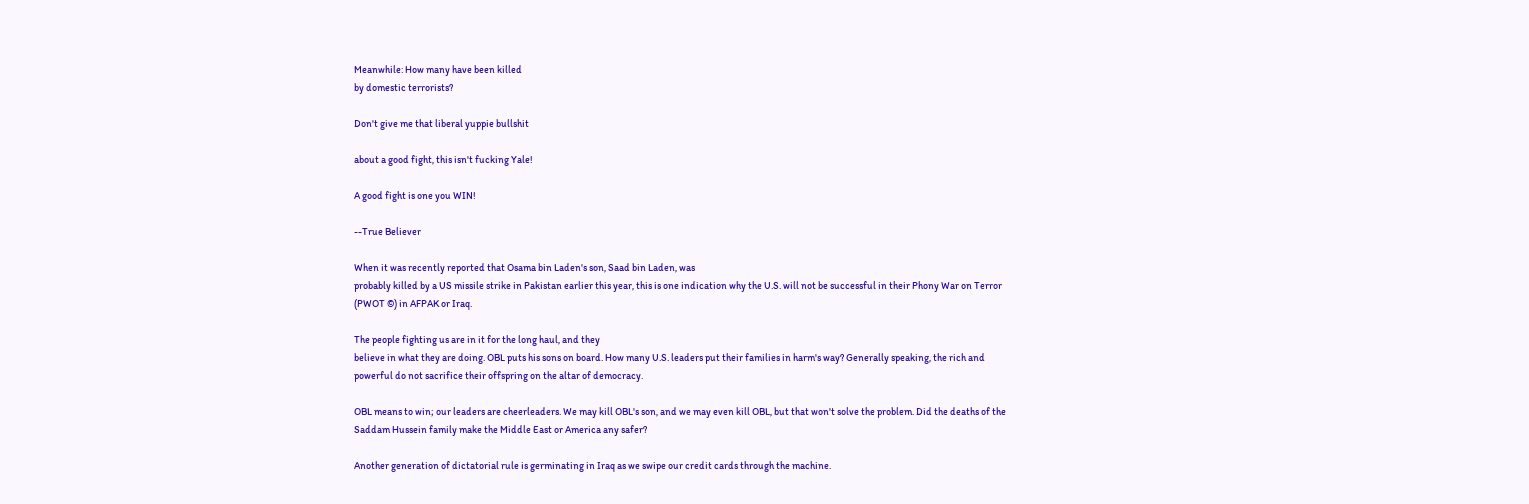Meanwhile: How many have been killed
by domestic terrorists?

Don't give me that liberal yuppie bullshit

about a good fight, this isn't fucking Yale!

A good fight is one you WIN!

--True Believer

When it was recently reported that Osama bin Laden's son, Saad bin Laden, was
probably killed by a US missile strike in Pakistan earlier this year, this is one indication why the U.S. will not be successful in their Phony War on Terror (PWOT ©) in AFPAK or Iraq.

The people fighting us are in it for the long haul, and they
believe in what they are doing. OBL puts his sons on board. How many U.S. leaders put their families in harm's way? Generally speaking, the rich and powerful do not sacrifice their offspring on the altar of democracy.

OBL means to win; our leaders are cheerleaders. We may kill OBL's son, and we may even kill OBL, but that won't solve the problem. Did the deaths of the Saddam Hussein family make the Middle East or America any safer?

Another generation of dictatorial rule is germinating in Iraq as we swipe our credit cards through the machine.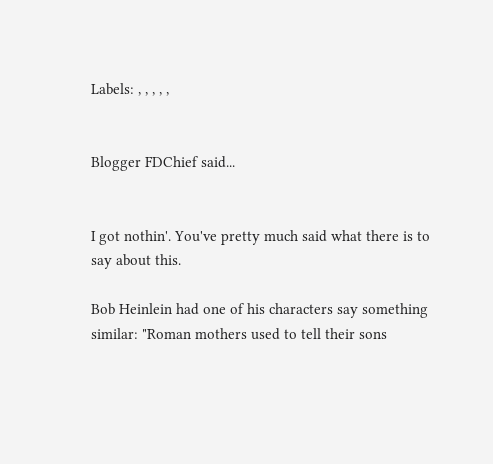Labels: , , , , ,


Blogger FDChief said...


I got nothin'. You've pretty much said what there is to say about this.

Bob Heinlein had one of his characters say something similar: "Roman mothers used to tell their sons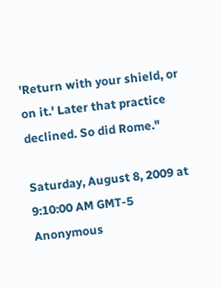'Return with your shield, or on it.' Later that practice declined. So did Rome."

Saturday, August 8, 2009 at 9:10:00 AM GMT-5
Anonymous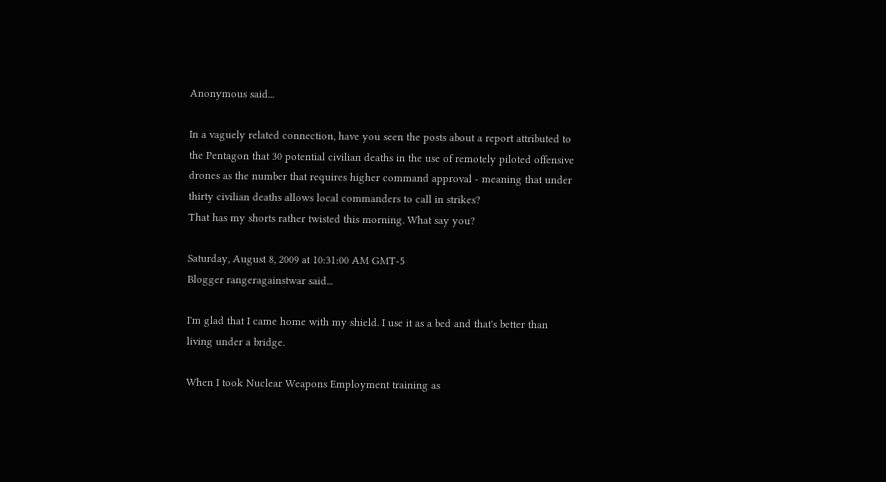Anonymous said...

In a vaguely related connection, have you seen the posts about a report attributed to the Pentagon that 30 potential civilian deaths in the use of remotely piloted offensive drones as the number that requires higher command approval - meaning that under thirty civilian deaths allows local commanders to call in strikes?
That has my shorts rather twisted this morning. What say you?

Saturday, August 8, 2009 at 10:31:00 AM GMT-5
Blogger rangeragainstwar said...

I'm glad that I came home with my shield. I use it as a bed and that's better than living under a bridge.

When I took Nuclear Weapons Employment training as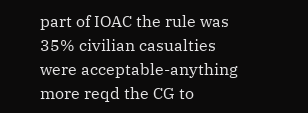part of IOAC the rule was 35% civilian casualties were acceptable-anything more reqd the CG to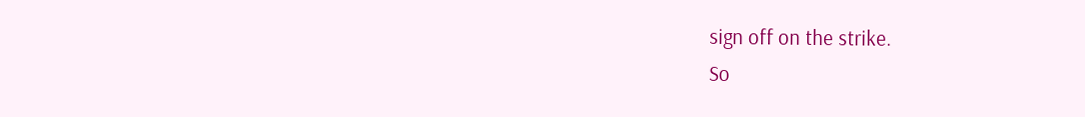sign off on the strike.
So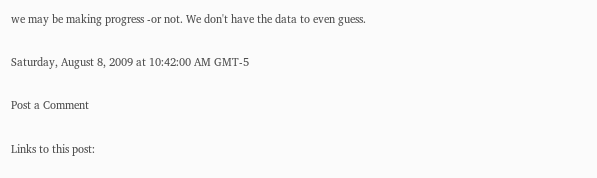we may be making progress -or not. We don't have the data to even guess.

Saturday, August 8, 2009 at 10:42:00 AM GMT-5

Post a Comment

Links to this post: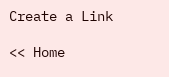Create a Link

<< Home